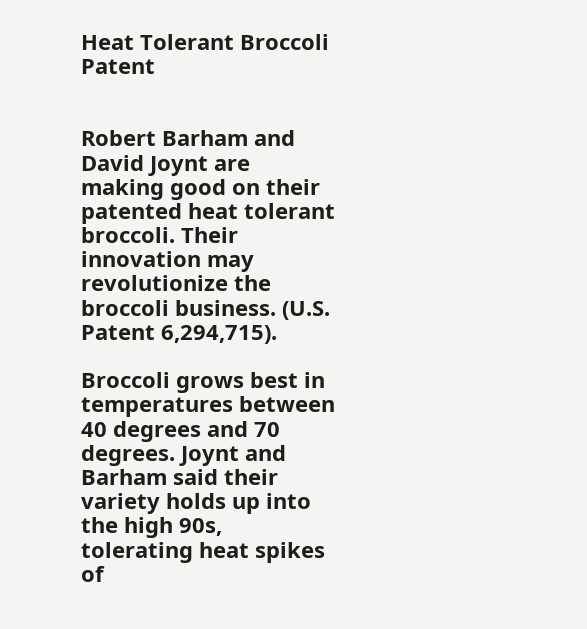Heat Tolerant Broccoli Patent


Robert Barham and David Joynt are making good on their patented heat tolerant broccoli. Their innovation may revolutionize the broccoli business. (U.S. Patent 6,294,715).

Broccoli grows best in temperatures between 40 degrees and 70 degrees. Joynt and Barham said their variety holds up into the high 90s, tolerating heat spikes of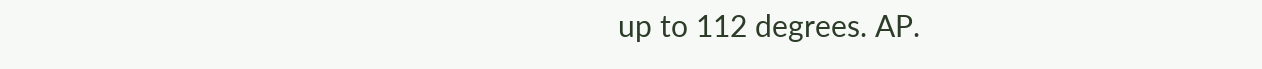up to 112 degrees. AP.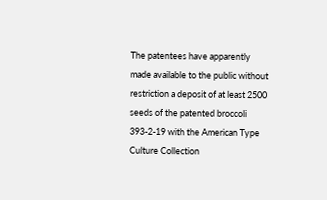The patentees have apparently made available to the public without restriction a deposit of at least 2500 seeds of the patented broccoli 393-2-19 with the American Type Culture Collection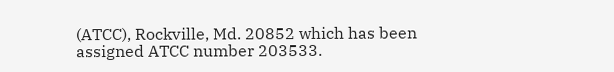(ATCC), Rockville, Md. 20852 which has been assigned ATCC number 203533.